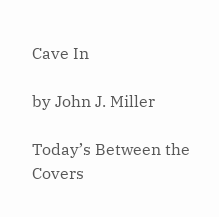Cave In

by John J. Miller

Today’s Between the Covers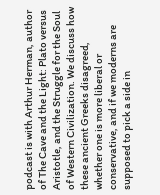podcast is with Arthur Herman, author of The Cave and the Light: Plato versus Aristotle, and the Struggle for the Soul of Western Civilization. We discuss how these ancient Greeks disagreed, whether one is more liberal or conservative, and if we moderns are supposed to pick a side in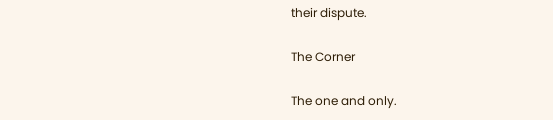their dispute.

The Corner

The one and only.